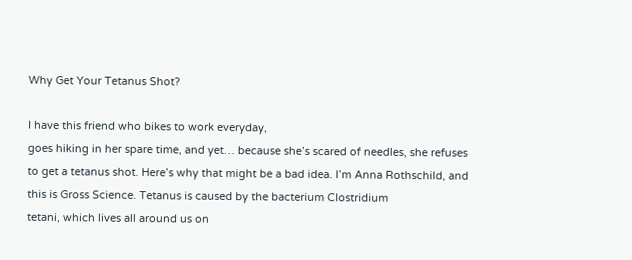Why Get Your Tetanus Shot?

I have this friend who bikes to work everyday,
goes hiking in her spare time, and yet… because she’s scared of needles, she refuses
to get a tetanus shot. Here’s why that might be a bad idea. I’m Anna Rothschild, and this is Gross Science. Tetanus is caused by the bacterium Clostridium
tetani, which lives all around us on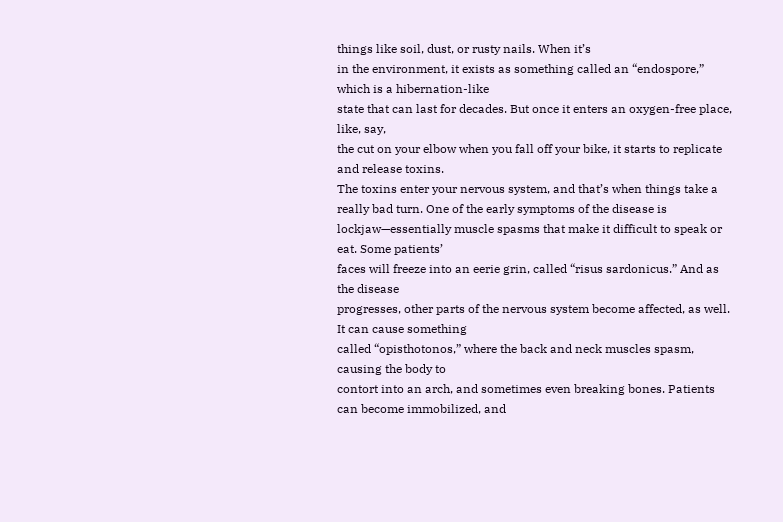things like soil, dust, or rusty nails. When it’s
in the environment, it exists as something called an “endospore,” which is a hibernation-like
state that can last for decades. But once it enters an oxygen-free place, like, say,
the cut on your elbow when you fall off your bike, it starts to replicate and release toxins.
The toxins enter your nervous system, and that’s when things take a really bad turn. One of the early symptoms of the disease is
lockjaw—essentially muscle spasms that make it difficult to speak or eat. Some patients’
faces will freeze into an eerie grin, called “risus sardonicus.” And as the disease
progresses, other parts of the nervous system become affected, as well. It can cause something
called “opisthotonos,” where the back and neck muscles spasm, causing the body to
contort into an arch, and sometimes even breaking bones. Patients can become immobilized, and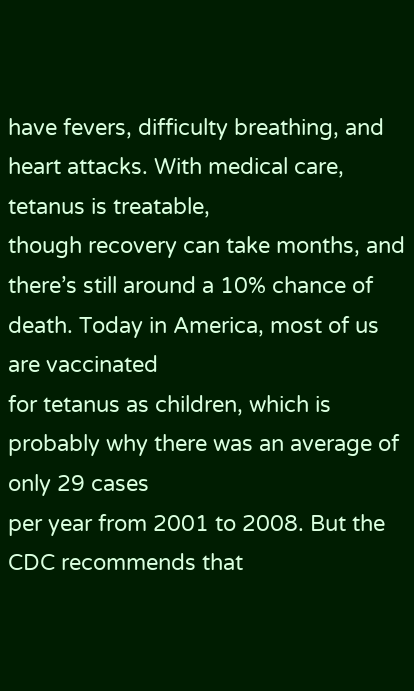have fevers, difficulty breathing, and heart attacks. With medical care, tetanus is treatable,
though recovery can take months, and there’s still around a 10% chance of death. Today in America, most of us are vaccinated
for tetanus as children, which is probably why there was an average of only 29 cases
per year from 2001 to 2008. But the CDC recommends that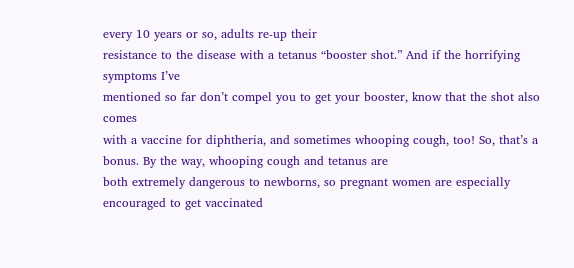every 10 years or so, adults re-up their
resistance to the disease with a tetanus “booster shot.” And if the horrifying symptoms I’ve
mentioned so far don’t compel you to get your booster, know that the shot also comes
with a vaccine for diphtheria, and sometimes whooping cough, too! So, that’s a bonus. By the way, whooping cough and tetanus are
both extremely dangerous to newborns, so pregnant women are especially encouraged to get vaccinated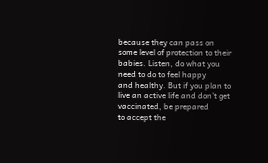because they can pass on some level of protection to their babies. Listen, do what you need to do to feel happy
and healthy. But if you plan to live an active life and don’t get vaccinated, be prepared
to accept the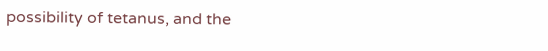possibility of tetanus, and the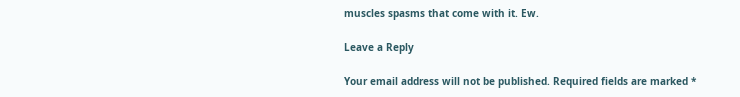muscles spasms that come with it. Ew.

Leave a Reply

Your email address will not be published. Required fields are marked *